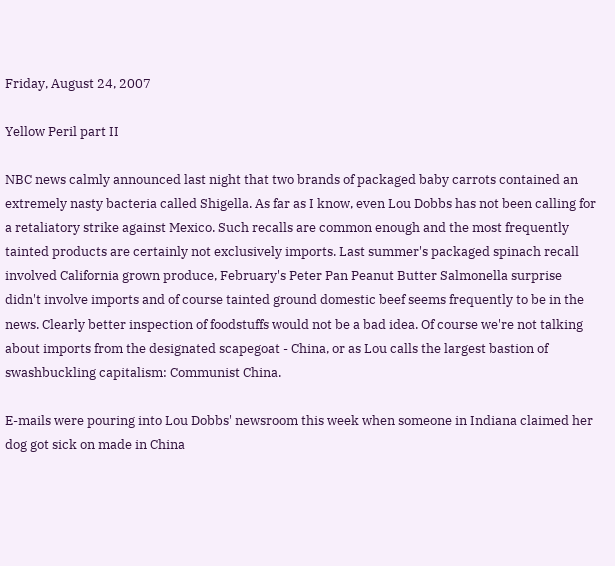Friday, August 24, 2007

Yellow Peril part II

NBC news calmly announced last night that two brands of packaged baby carrots contained an extremely nasty bacteria called Shigella. As far as I know, even Lou Dobbs has not been calling for a retaliatory strike against Mexico. Such recalls are common enough and the most frequently tainted products are certainly not exclusively imports. Last summer's packaged spinach recall involved California grown produce, February's Peter Pan Peanut Butter Salmonella surprise didn't involve imports and of course tainted ground domestic beef seems frequently to be in the news. Clearly better inspection of foodstuffs would not be a bad idea. Of course we're not talking about imports from the designated scapegoat - China, or as Lou calls the largest bastion of swashbuckling capitalism: Communist China.

E-mails were pouring into Lou Dobbs' newsroom this week when someone in Indiana claimed her dog got sick on made in China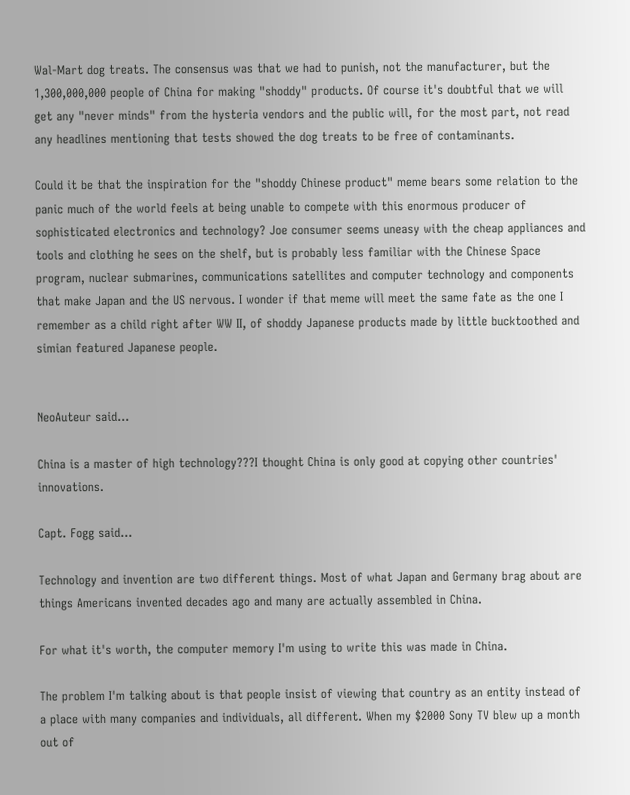Wal-Mart dog treats. The consensus was that we had to punish, not the manufacturer, but the 1,300,000,000 people of China for making "shoddy" products. Of course it's doubtful that we will get any "never minds" from the hysteria vendors and the public will, for the most part, not read any headlines mentioning that tests showed the dog treats to be free of contaminants.

Could it be that the inspiration for the "shoddy Chinese product" meme bears some relation to the panic much of the world feels at being unable to compete with this enormous producer of sophisticated electronics and technology? Joe consumer seems uneasy with the cheap appliances and tools and clothing he sees on the shelf, but is probably less familiar with the Chinese Space program, nuclear submarines, communications satellites and computer technology and components that make Japan and the US nervous. I wonder if that meme will meet the same fate as the one I remember as a child right after WW II, of shoddy Japanese products made by little bucktoothed and simian featured Japanese people.


NeoAuteur said...

China is a master of high technology???I thought China is only good at copying other countries' innovations.

Capt. Fogg said...

Technology and invention are two different things. Most of what Japan and Germany brag about are things Americans invented decades ago and many are actually assembled in China.

For what it's worth, the computer memory I'm using to write this was made in China.

The problem I'm talking about is that people insist of viewing that country as an entity instead of a place with many companies and individuals, all different. When my $2000 Sony TV blew up a month out of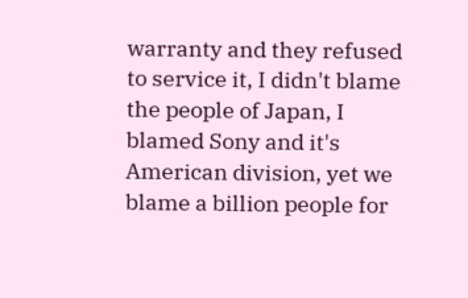warranty and they refused to service it, I didn't blame the people of Japan, I blamed Sony and it's American division, yet we blame a billion people for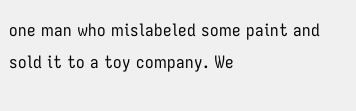one man who mislabeled some paint and sold it to a toy company. We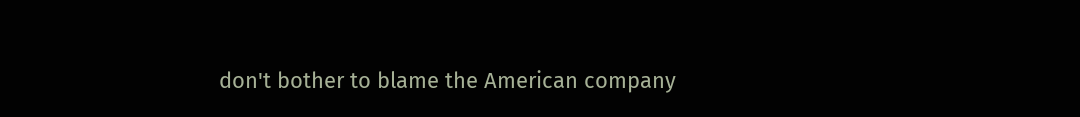don't bother to blame the American company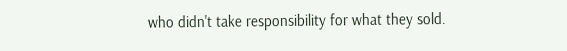who didn't take responsibility for what they sold.